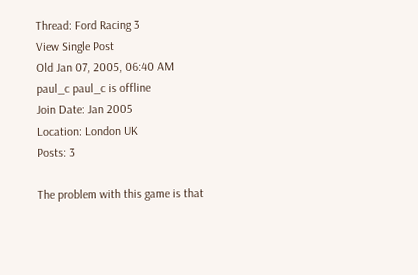Thread: Ford Racing 3
View Single Post
Old Jan 07, 2005, 06:40 AM
paul_c paul_c is offline
Join Date: Jan 2005
Location: London UK
Posts: 3

The problem with this game is that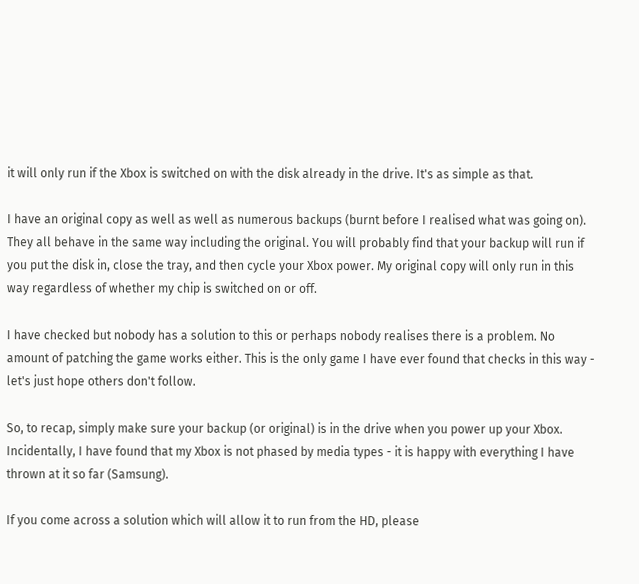it will only run if the Xbox is switched on with the disk already in the drive. It's as simple as that.

I have an original copy as well as well as numerous backups (burnt before I realised what was going on). They all behave in the same way including the original. You will probably find that your backup will run if you put the disk in, close the tray, and then cycle your Xbox power. My original copy will only run in this way regardless of whether my chip is switched on or off.

I have checked but nobody has a solution to this or perhaps nobody realises there is a problem. No amount of patching the game works either. This is the only game I have ever found that checks in this way - let's just hope others don't follow.

So, to recap, simply make sure your backup (or original) is in the drive when you power up your Xbox. Incidentally, I have found that my Xbox is not phased by media types - it is happy with everything I have thrown at it so far (Samsung).

If you come across a solution which will allow it to run from the HD, please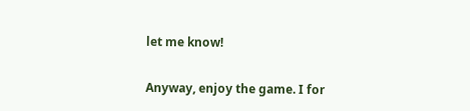let me know!

Anyway, enjoy the game. I for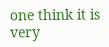one think it is very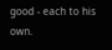good - each to his own.